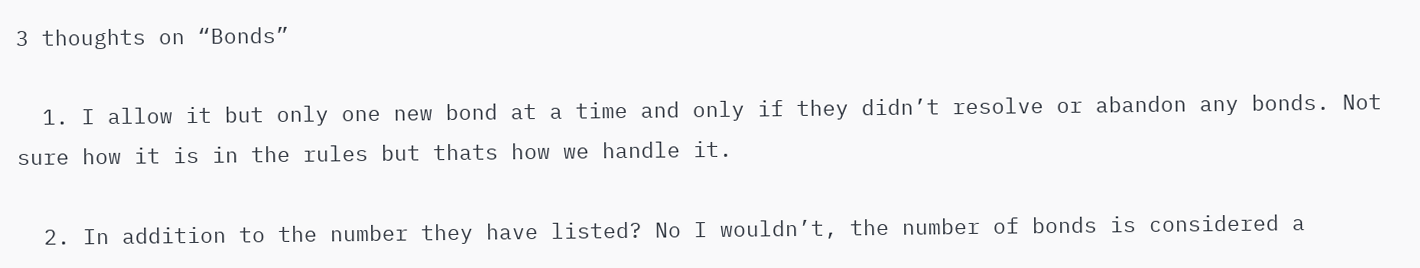3 thoughts on “Bonds”

  1. I allow it but only one new bond at a time and only if they didn’t resolve or abandon any bonds. Not sure how it is in the rules but thats how we handle it.

  2. In addition to the number they have listed? No I wouldn’t, the number of bonds is considered a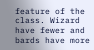feature of the class. Wizard have fewer and bards have more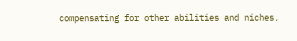compensating for other abilities and niches.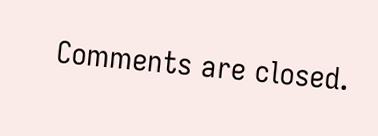Comments are closed.